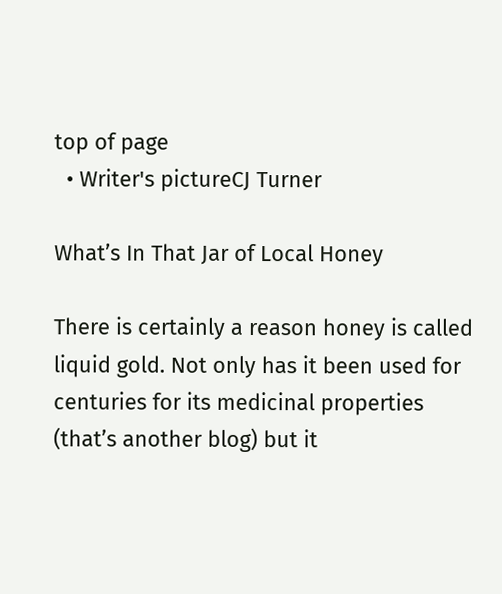top of page
  • Writer's pictureCJ Turner

What’s In That Jar of Local Honey

There is certainly a reason honey is called liquid gold. Not only has it been used for centuries for its medicinal properties (that’s another blog) but it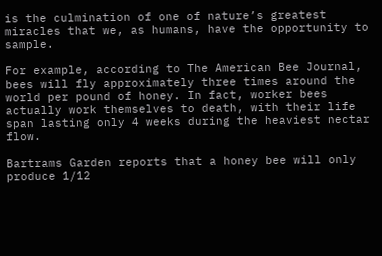is the culmination of one of nature’s greatest miracles that we, as humans, have the opportunity to sample.

For example, according to The American Bee Journal, bees will fly approximately three times around the world per pound of honey. In fact, worker bees actually work themselves to death, with their life span lasting only 4 weeks during the heaviest nectar flow.

Bartrams Garden reports that a honey bee will only produce 1/12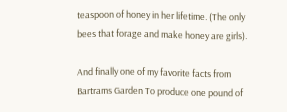teaspoon of honey in her lifetime. (The only bees that forage and make honey are girls).

And finally one of my favorite facts from Bartrams Garden To produce one pound of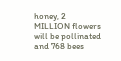honey, 2 MILLION flowers will be pollinated and 768 bees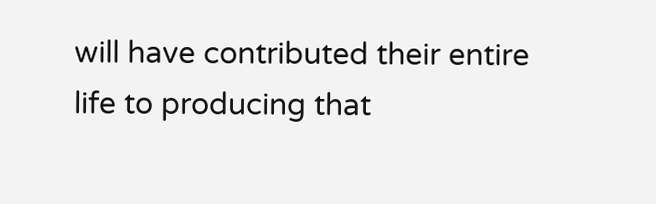will have contributed their entire life to producing that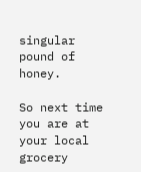singular pound of honey.

So next time you are at your local grocery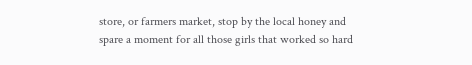store, or farmers market, stop by the local honey and spare a moment for all those girls that worked so hard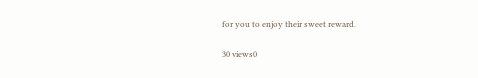for you to enjoy their sweet reward.

30 views0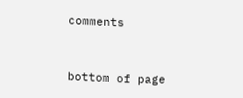comments


bottom of page